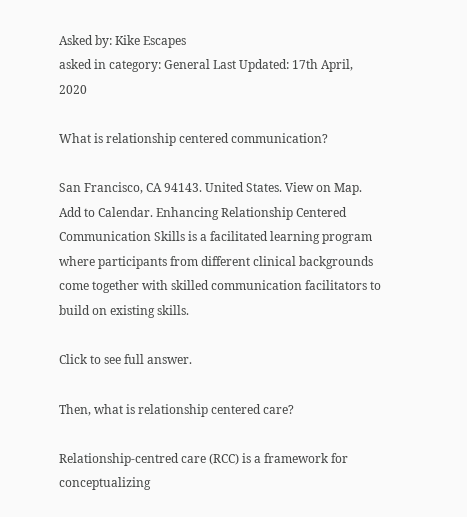Asked by: Kike Escapes
asked in category: General Last Updated: 17th April, 2020

What is relationship centered communication?

San Francisco, CA 94143. United States. View on Map. Add to Calendar. Enhancing Relationship Centered Communication Skills is a facilitated learning program where participants from different clinical backgrounds come together with skilled communication facilitators to build on existing skills.

Click to see full answer.

Then, what is relationship centered care?

Relationship-centred care (RCC) is a framework for conceptualizing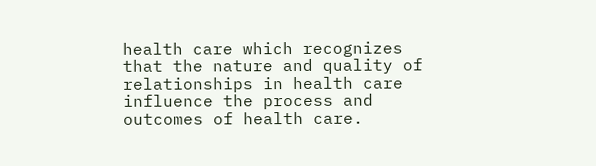health care which recognizes that the nature and quality of relationships in health care influence the process and outcomes of health care.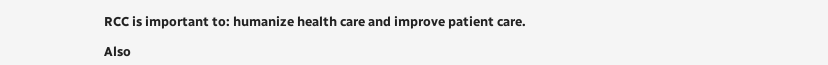RCC is important to: humanize health care and improve patient care.

Also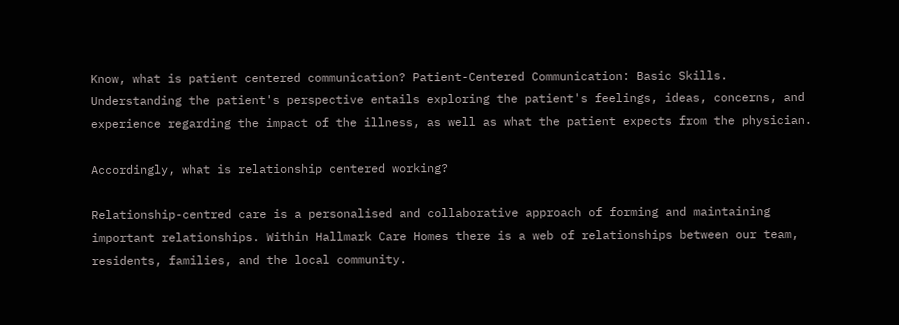Know, what is patient centered communication? Patient-Centered Communication: Basic Skills. Understanding the patient's perspective entails exploring the patient's feelings, ideas, concerns, and experience regarding the impact of the illness, as well as what the patient expects from the physician.

Accordingly, what is relationship centered working?

Relationship-centred care is a personalised and collaborative approach of forming and maintaining important relationships. Within Hallmark Care Homes there is a web of relationships between our team, residents, families, and the local community.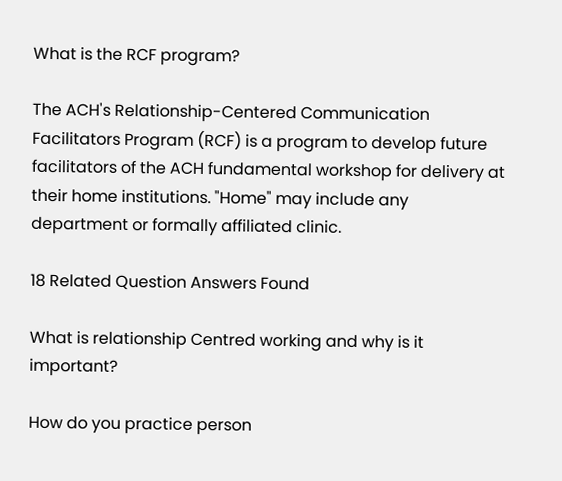What is the RCF program?

The ACH's Relationship-Centered Communication Facilitators Program (RCF) is a program to develop future facilitators of the ACH fundamental workshop for delivery at their home institutions. "Home" may include any department or formally affiliated clinic.

18 Related Question Answers Found

What is relationship Centred working and why is it important?

How do you practice person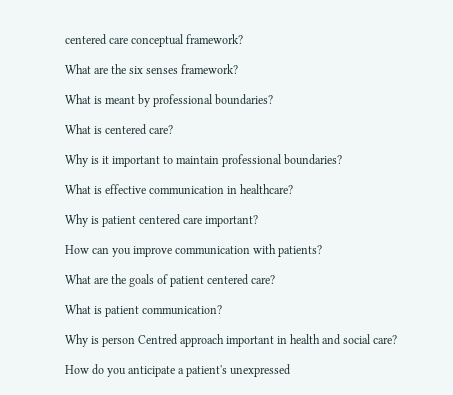centered care conceptual framework?

What are the six senses framework?

What is meant by professional boundaries?

What is centered care?

Why is it important to maintain professional boundaries?

What is effective communication in healthcare?

Why is patient centered care important?

How can you improve communication with patients?

What are the goals of patient centered care?

What is patient communication?

Why is person Centred approach important in health and social care?

How do you anticipate a patient's unexpressed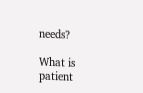needs?

What is patient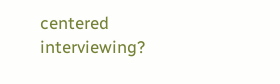centered interviewing?